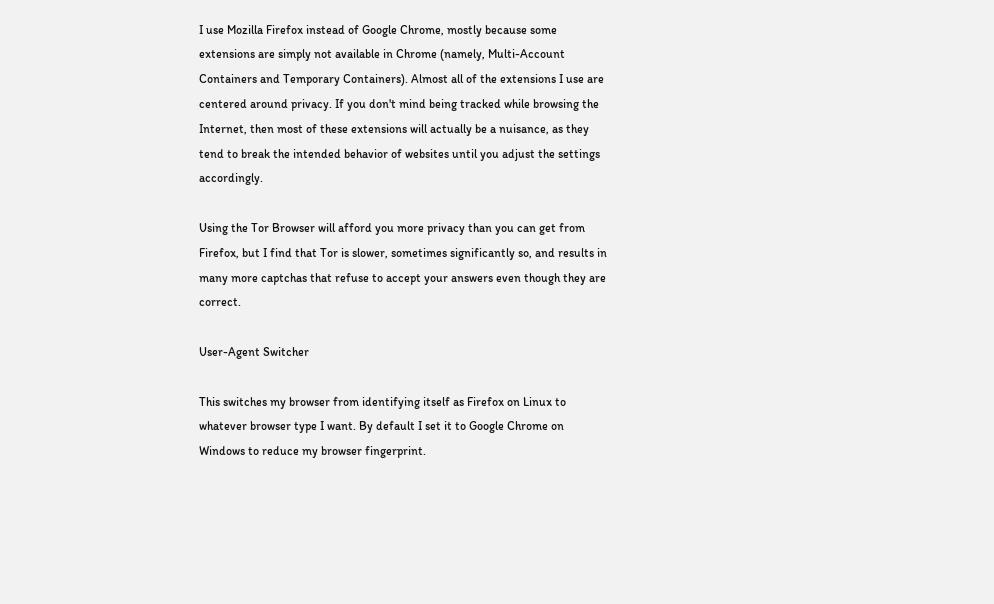I use Mozilla Firefox instead of Google Chrome, mostly because some extensions are simply not available in Chrome (namely, Multi-Account Containers and Temporary Containers). Almost all of the extensions I use are centered around privacy. If you don't mind being tracked while browsing the Internet, then most of these extensions will actually be a nuisance, as they tend to break the intended behavior of websites until you adjust the settings accordingly.

Using the Tor Browser will afford you more privacy than you can get from Firefox, but I find that Tor is slower, sometimes significantly so, and results in many more captchas that refuse to accept your answers even though they are correct.

User-Agent Switcher

This switches my browser from identifying itself as Firefox on Linux to whatever browser type I want. By default I set it to Google Chrome on Windows to reduce my browser fingerprint.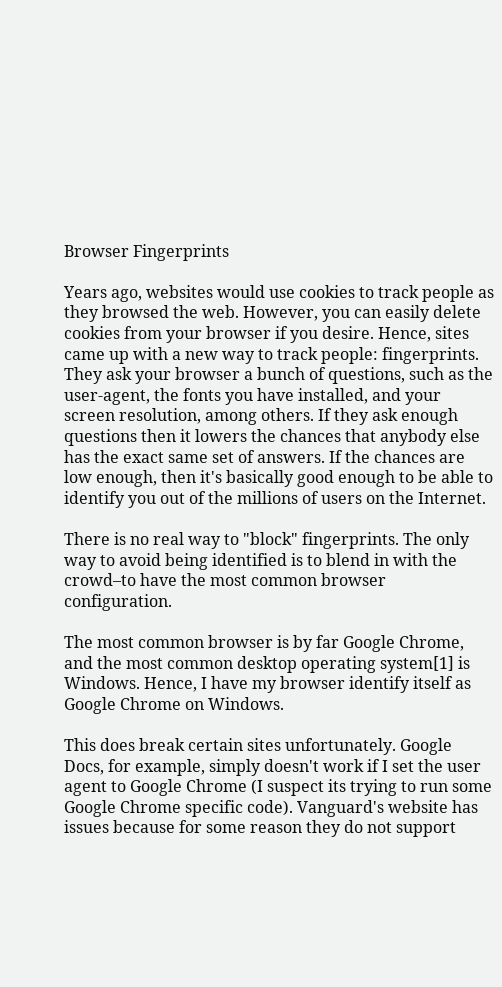Browser Fingerprints

Years ago, websites would use cookies to track people as they browsed the web. However, you can easily delete cookies from your browser if you desire. Hence, sites came up with a new way to track people: fingerprints. They ask your browser a bunch of questions, such as the user-agent, the fonts you have installed, and your screen resolution, among others. If they ask enough questions then it lowers the chances that anybody else has the exact same set of answers. If the chances are low enough, then it's basically good enough to be able to identify you out of the millions of users on the Internet.

There is no real way to "block" fingerprints. The only way to avoid being identified is to blend in with the crowd–to have the most common browser configuration.

The most common browser is by far Google Chrome, and the most common desktop operating system[1] is Windows. Hence, I have my browser identify itself as Google Chrome on Windows.

This does break certain sites unfortunately. Google Docs, for example, simply doesn't work if I set the user agent to Google Chrome (I suspect its trying to run some Google Chrome specific code). Vanguard's website has issues because for some reason they do not support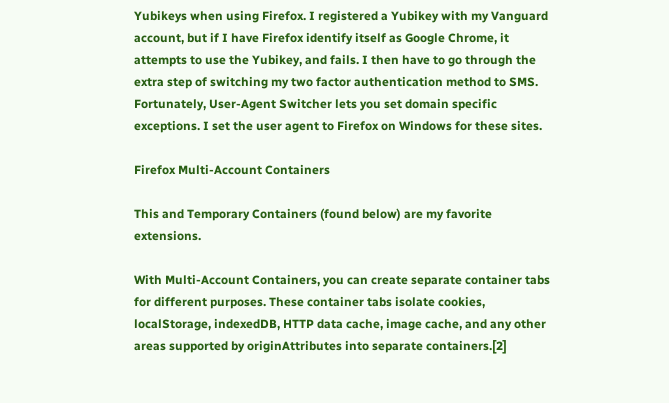Yubikeys when using Firefox. I registered a Yubikey with my Vanguard account, but if I have Firefox identify itself as Google Chrome, it attempts to use the Yubikey, and fails. I then have to go through the extra step of switching my two factor authentication method to SMS.
Fortunately, User-Agent Switcher lets you set domain specific exceptions. I set the user agent to Firefox on Windows for these sites.

Firefox Multi-Account Containers

This and Temporary Containers (found below) are my favorite extensions.

With Multi-Account Containers, you can create separate container tabs for different purposes. These container tabs isolate cookies, localStorage, indexedDB, HTTP data cache, image cache, and any other areas supported by originAttributes into separate containers.[2]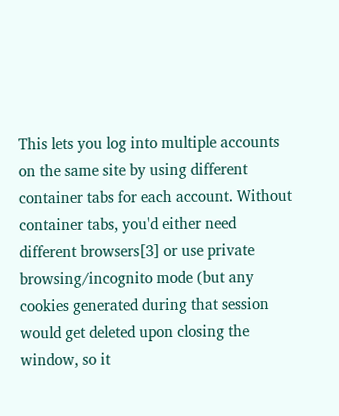This lets you log into multiple accounts on the same site by using different container tabs for each account. Without container tabs, you'd either need different browsers[3] or use private browsing/incognito mode (but any cookies generated during that session would get deleted upon closing the window, so it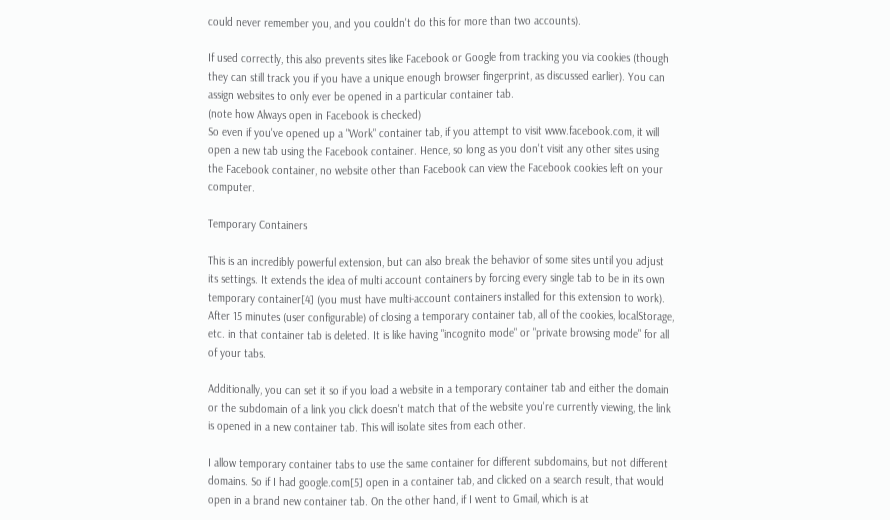could never remember you, and you couldn't do this for more than two accounts).

If used correctly, this also prevents sites like Facebook or Google from tracking you via cookies (though they can still track you if you have a unique enough browser fingerprint, as discussed earlier). You can assign websites to only ever be opened in a particular container tab.
(note how Always open in Facebook is checked)
So even if you've opened up a "Work" container tab, if you attempt to visit www.facebook.com, it will open a new tab using the Facebook container. Hence, so long as you don't visit any other sites using the Facebook container, no website other than Facebook can view the Facebook cookies left on your computer.

Temporary Containers

This is an incredibly powerful extension, but can also break the behavior of some sites until you adjust its settings. It extends the idea of multi account containers by forcing every single tab to be in its own temporary container[4] (you must have multi-account containers installed for this extension to work). After 15 minutes (user configurable) of closing a temporary container tab, all of the cookies, localStorage, etc. in that container tab is deleted. It is like having "incognito mode" or "private browsing mode" for all of your tabs.

Additionally, you can set it so if you load a website in a temporary container tab and either the domain or the subdomain of a link you click doesn't match that of the website you're currently viewing, the link is opened in a new container tab. This will isolate sites from each other.

I allow temporary container tabs to use the same container for different subdomains, but not different domains. So if I had google.com[5] open in a container tab, and clicked on a search result, that would open in a brand new container tab. On the other hand, if I went to Gmail, which is at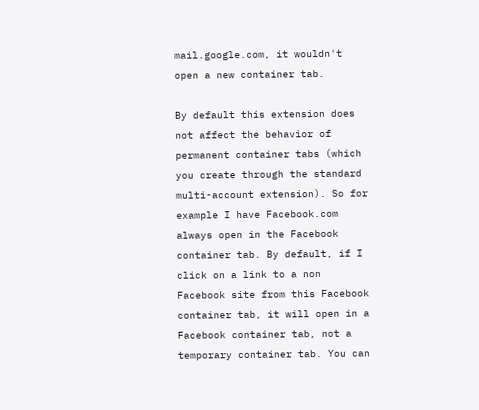mail.google.com, it wouldn't open a new container tab.

By default this extension does not affect the behavior of permanent container tabs (which you create through the standard multi-account extension). So for example I have Facebook.com always open in the Facebook container tab. By default, if I click on a link to a non Facebook site from this Facebook container tab, it will open in a Facebook container tab, not a temporary container tab. You can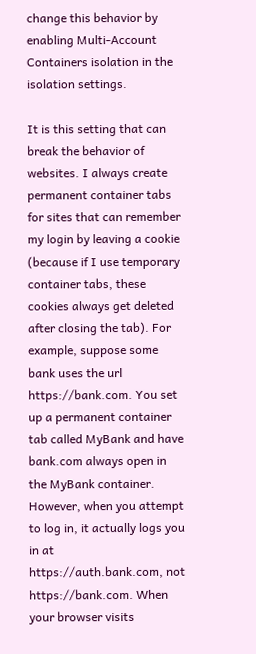change this behavior by enabling Multi-Account Containers isolation in the isolation settings.

It is this setting that can break the behavior of websites. I always create permanent container tabs for sites that can remember my login by leaving a cookie (because if I use temporary container tabs, these cookies always get deleted after closing the tab). For example, suppose some bank uses the url https://bank.com. You set up a permanent container tab called MyBank and have bank.com always open in the MyBank container. However, when you attempt to log in, it actually logs you in at https://auth.bank.com, not https://bank.com. When your browser visits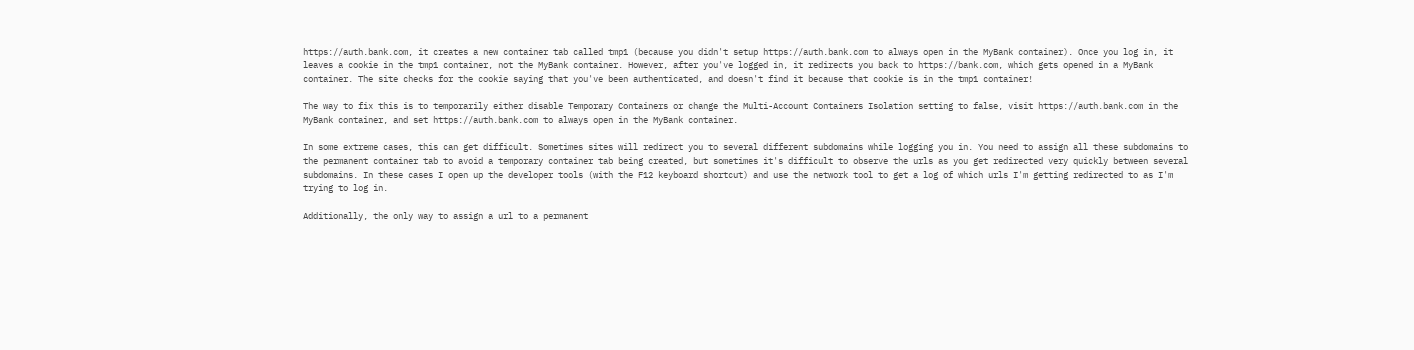https://auth.bank.com, it creates a new container tab called tmp1 (because you didn't setup https://auth.bank.com to always open in the MyBank container). Once you log in, it leaves a cookie in the tmp1 container, not the MyBank container. However, after you've logged in, it redirects you back to https://bank.com, which gets opened in a MyBank container. The site checks for the cookie saying that you've been authenticated, and doesn't find it because that cookie is in the tmp1 container!

The way to fix this is to temporarily either disable Temporary Containers or change the Multi-Account Containers Isolation setting to false, visit https://auth.bank.com in the MyBank container, and set https://auth.bank.com to always open in the MyBank container.

In some extreme cases, this can get difficult. Sometimes sites will redirect you to several different subdomains while logging you in. You need to assign all these subdomains to the permanent container tab to avoid a temporary container tab being created, but sometimes it's difficult to observe the urls as you get redirected very quickly between several subdomains. In these cases I open up the developer tools (with the F12 keyboard shortcut) and use the network tool to get a log of which urls I'm getting redirected to as I'm trying to log in.

Additionally, the only way to assign a url to a permanent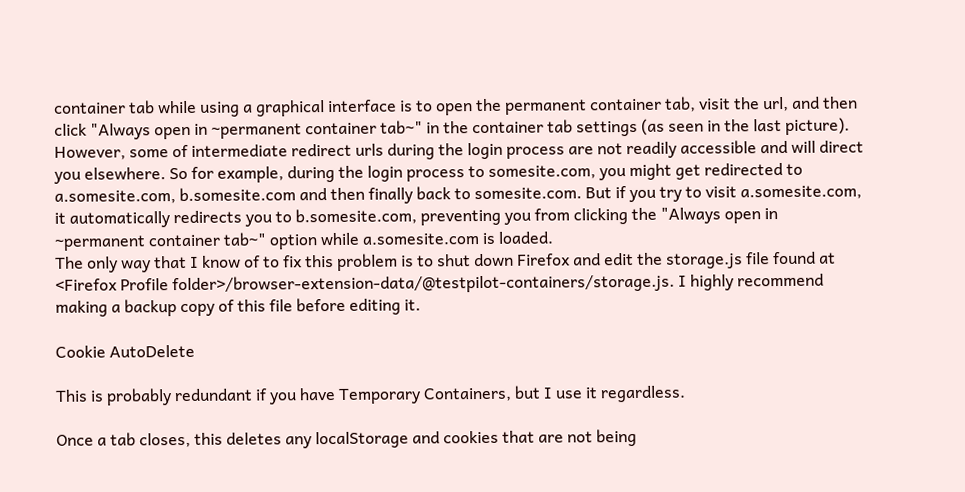container tab while using a graphical interface is to open the permanent container tab, visit the url, and then click "Always open in ~permanent container tab~" in the container tab settings (as seen in the last picture). However, some of intermediate redirect urls during the login process are not readily accessible and will direct you elsewhere. So for example, during the login process to somesite.com, you might get redirected to a.somesite.com, b.somesite.com and then finally back to somesite.com. But if you try to visit a.somesite.com, it automatically redirects you to b.somesite.com, preventing you from clicking the "Always open in ~permanent container tab~" option while a.somesite.com is loaded.
The only way that I know of to fix this problem is to shut down Firefox and edit the storage.js file found at <Firefox Profile folder>/browser-extension-data/@testpilot-containers/storage.js. I highly recommend making a backup copy of this file before editing it.

Cookie AutoDelete

This is probably redundant if you have Temporary Containers, but I use it regardless.

Once a tab closes, this deletes any localStorage and cookies that are not being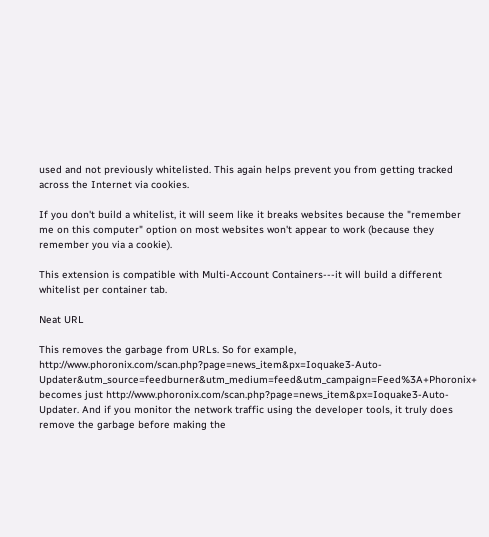used and not previously whitelisted. This again helps prevent you from getting tracked across the Internet via cookies.

If you don't build a whitelist, it will seem like it breaks websites because the "remember me on this computer" option on most websites won't appear to work (because they remember you via a cookie).

This extension is compatible with Multi-Account Containers---it will build a different whitelist per container tab.

Neat URL

This removes the garbage from URLs. So for example, http://www.phoronix.com/scan.php?page=news_item&px=Ioquake3-Auto-Updater&utm_source=feedburner&utm_medium=feed&utm_campaign=Feed%3A+Phoronix+ becomes just http://www.phoronix.com/scan.php?page=news_item&px=Ioquake3-Auto-Updater. And if you monitor the network traffic using the developer tools, it truly does remove the garbage before making the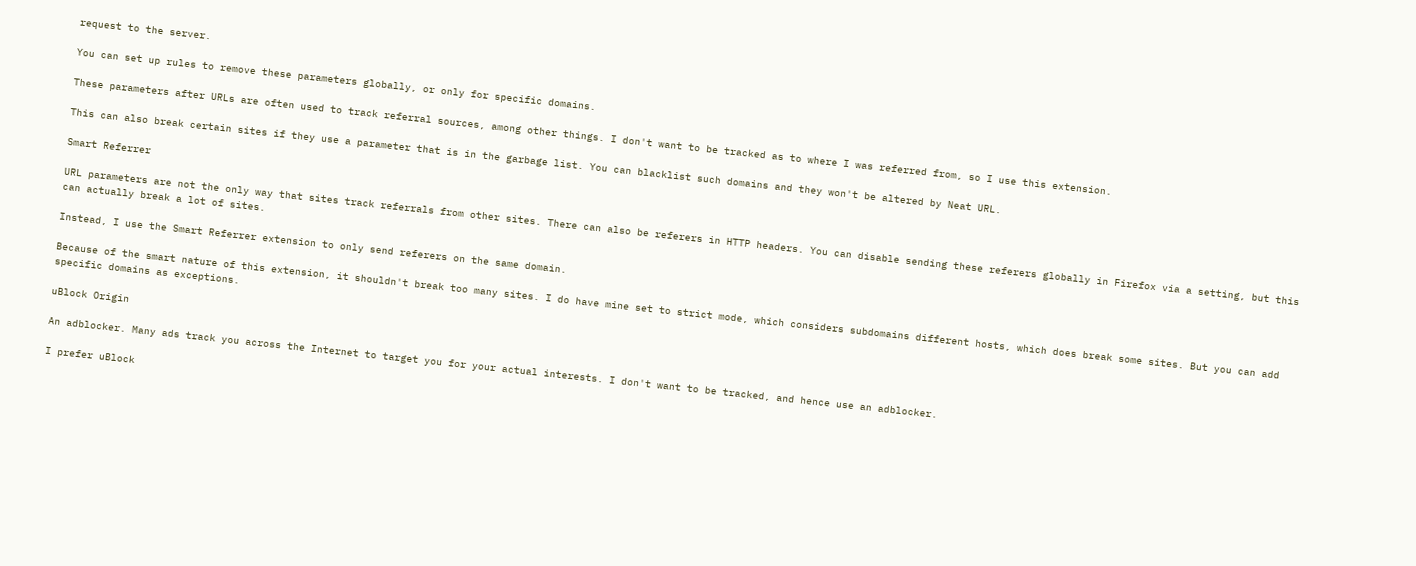request to the server.

You can set up rules to remove these parameters globally, or only for specific domains.

These parameters after URLs are often used to track referral sources, among other things. I don't want to be tracked as to where I was referred from, so I use this extension.

This can also break certain sites if they use a parameter that is in the garbage list. You can blacklist such domains and they won't be altered by Neat URL.

Smart Referrer

URL parameters are not the only way that sites track referrals from other sites. There can also be referers in HTTP headers. You can disable sending these referers globally in Firefox via a setting, but this can actually break a lot of sites.

Instead, I use the Smart Referrer extension to only send referers on the same domain.

Because of the smart nature of this extension, it shouldn't break too many sites. I do have mine set to strict mode, which considers subdomains different hosts, which does break some sites. But you can add specific domains as exceptions.

uBlock Origin

An adblocker. Many ads track you across the Internet to target you for your actual interests. I don't want to be tracked, and hence use an adblocker.

I prefer uBlock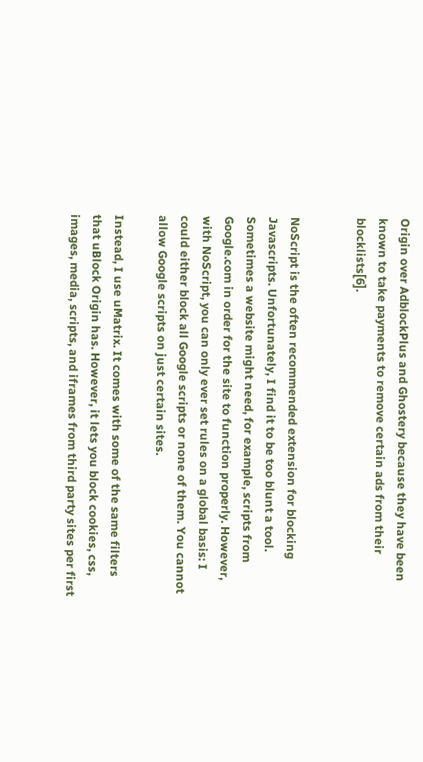Origin over AdblockPlus and Ghostery because they have been known to take payments to remove certain ads from their blocklists[6].


NoScript is the often recommended extension for blocking Javascripts. Unfortunately, I find it to be too blunt a tool. Sometimes a website might need, for example, scripts from Google.com in order for the site to function properly. However, with NoScript, you can only ever set rules on a global basis: I could either block all Google scripts or none of them. You cannot allow Google scripts on just certain sites.

Instead, I use uMatrix. It comes with some of the same filters that uBlock Origin has. However, it lets you block cookies, css, images, media, scripts, and iframes from third party sites per first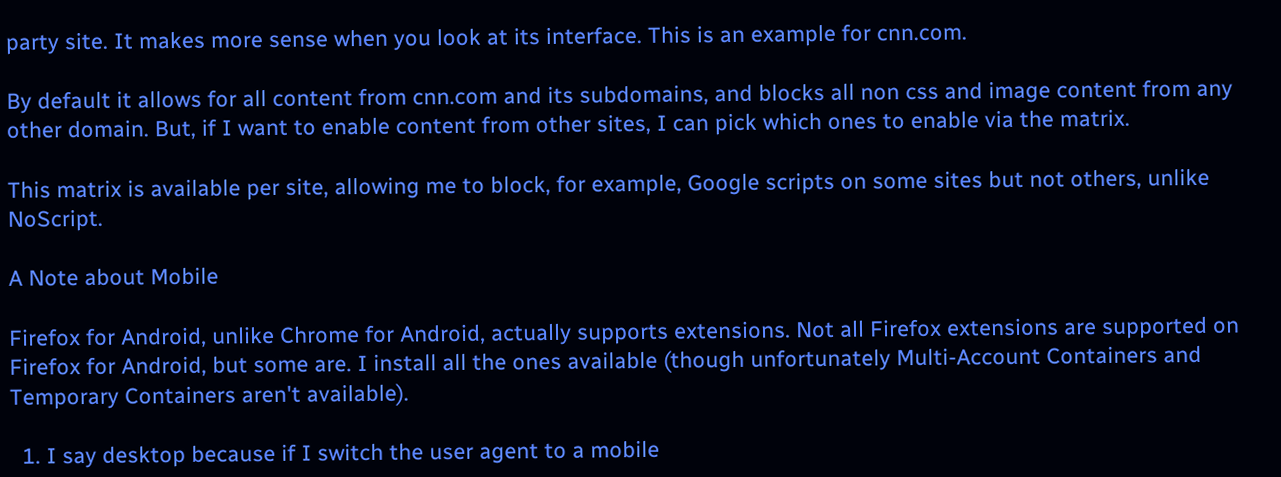party site. It makes more sense when you look at its interface. This is an example for cnn.com.

By default it allows for all content from cnn.com and its subdomains, and blocks all non css and image content from any other domain. But, if I want to enable content from other sites, I can pick which ones to enable via the matrix.

This matrix is available per site, allowing me to block, for example, Google scripts on some sites but not others, unlike NoScript.

A Note about Mobile

Firefox for Android, unlike Chrome for Android, actually supports extensions. Not all Firefox extensions are supported on Firefox for Android, but some are. I install all the ones available (though unfortunately Multi-Account Containers and Temporary Containers aren't available).

  1. I say desktop because if I switch the user agent to a mobile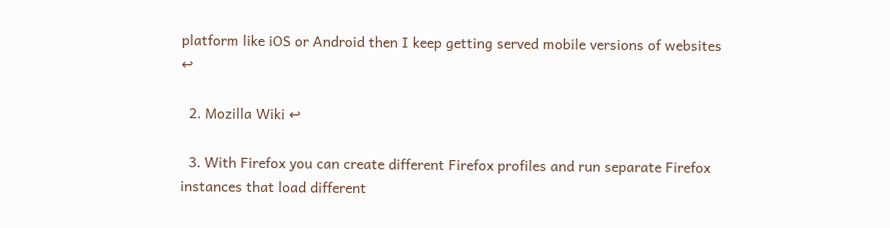platform like iOS or Android then I keep getting served mobile versions of websites ↩

  2. Mozilla Wiki ↩

  3. With Firefox you can create different Firefox profiles and run separate Firefox instances that load different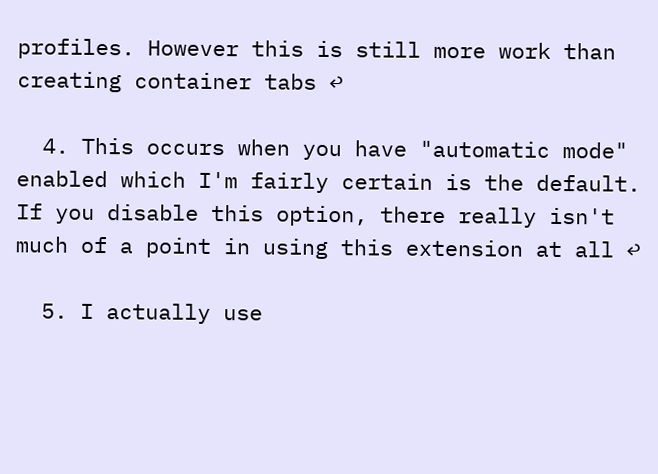profiles. However this is still more work than creating container tabs ↩

  4. This occurs when you have "automatic mode" enabled which I'm fairly certain is the default. If you disable this option, there really isn't much of a point in using this extension at all ↩

  5. I actually use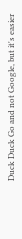Duck Duck Go and not Google, but it's easier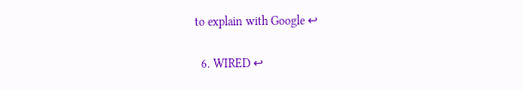to explain with Google ↩

  6. WIRED ↩